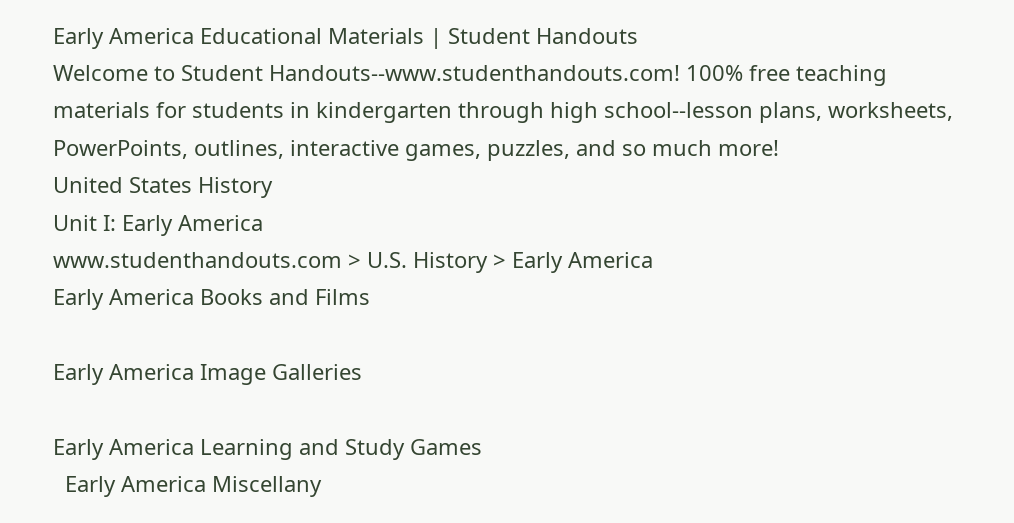Early America Educational Materials | Student Handouts
Welcome to Student Handouts--www.studenthandouts.com! 100% free teaching materials for students in kindergarten through high school--lesson plans, worksheets, PowerPoints, outlines, interactive games, puzzles, and so much more!
United States History
Unit I: Early America
www.studenthandouts.com > U.S. History > Early America
Early America Books and Films

Early America Image Galleries

Early America Learning and Study Games
  Early America Miscellany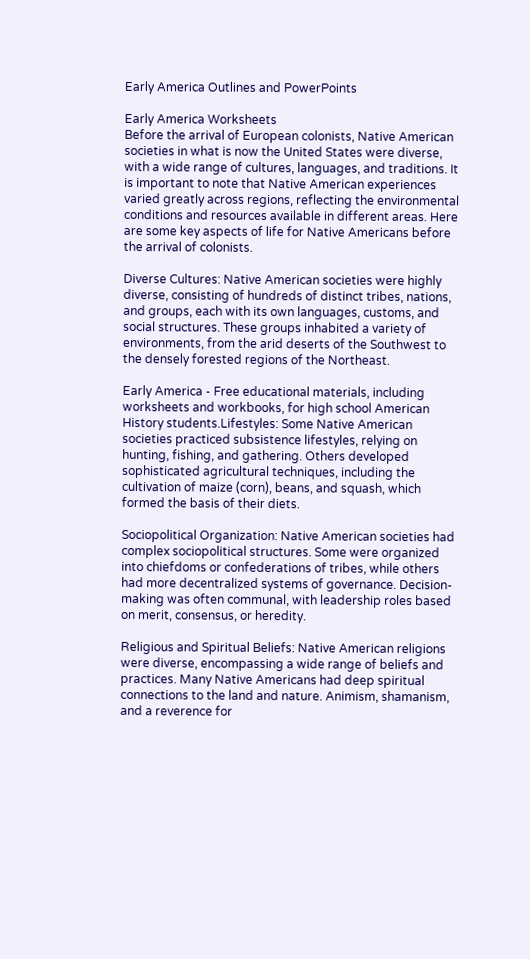Early America Outlines and PowerPoints

Early America Worksheets
Before the arrival of European colonists, Native American societies in what is now the United States were diverse, with a wide range of cultures, languages, and traditions. It is important to note that Native American experiences varied greatly across regions, reflecting the environmental conditions and resources available in different areas. Here are some key aspects of life for Native Americans before the arrival of colonists.

Diverse Cultures: Native American societies were highly diverse, consisting of hundreds of distinct tribes, nations, and groups, each with its own languages, customs, and social structures. These groups inhabited a variety of environments, from the arid deserts of the Southwest to the densely forested regions of the Northeast.

Early America - Free educational materials, including worksheets and workbooks, for high school American History students.Lifestyles: Some Native American societies practiced subsistence lifestyles, relying on hunting, fishing, and gathering. Others developed sophisticated agricultural techniques, including the cultivation of maize (corn), beans, and squash, which formed the basis of their diets.

Sociopolitical Organization: Native American societies had complex sociopolitical structures. Some were organized into chiefdoms or confederations of tribes, while others had more decentralized systems of governance. Decision-making was often communal, with leadership roles based on merit, consensus, or heredity.

Religious and Spiritual Beliefs: Native American religions were diverse, encompassing a wide range of beliefs and practices. Many Native Americans had deep spiritual connections to the land and nature. Animism, shamanism, and a reverence for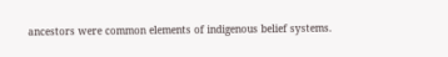ancestors were common elements of indigenous belief systems.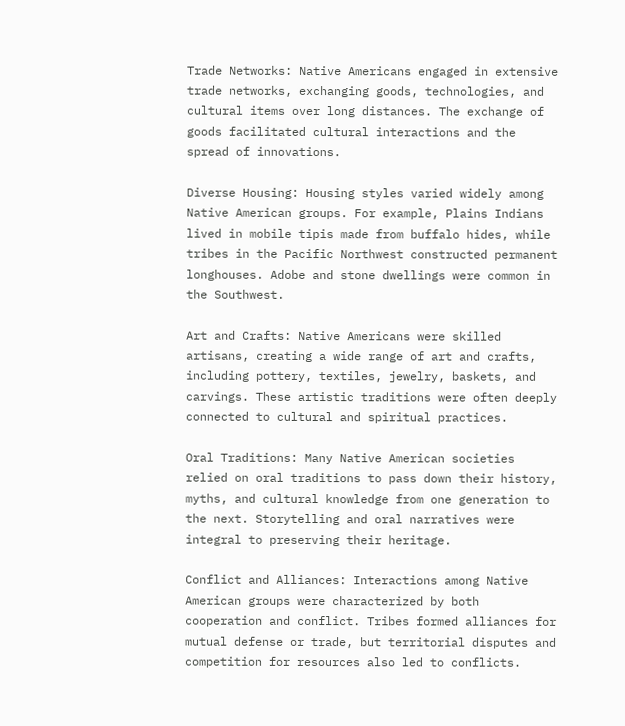Trade Networks: Native Americans engaged in extensive trade networks, exchanging goods, technologies, and cultural items over long distances. The exchange of goods facilitated cultural interactions and the spread of innovations.

Diverse Housing: Housing styles varied widely among Native American groups. For example, Plains Indians lived in mobile tipis made from buffalo hides, while tribes in the Pacific Northwest constructed permanent longhouses. Adobe and stone dwellings were common in the Southwest.

Art and Crafts: Native Americans were skilled artisans, creating a wide range of art and crafts, including pottery, textiles, jewelry, baskets, and carvings. These artistic traditions were often deeply connected to cultural and spiritual practices.

Oral Traditions: Many Native American societies relied on oral traditions to pass down their history, myths, and cultural knowledge from one generation to the next. Storytelling and oral narratives were integral to preserving their heritage.

Conflict and Alliances: Interactions among Native American groups were characterized by both cooperation and conflict. Tribes formed alliances for mutual defense or trade, but territorial disputes and competition for resources also led to conflicts.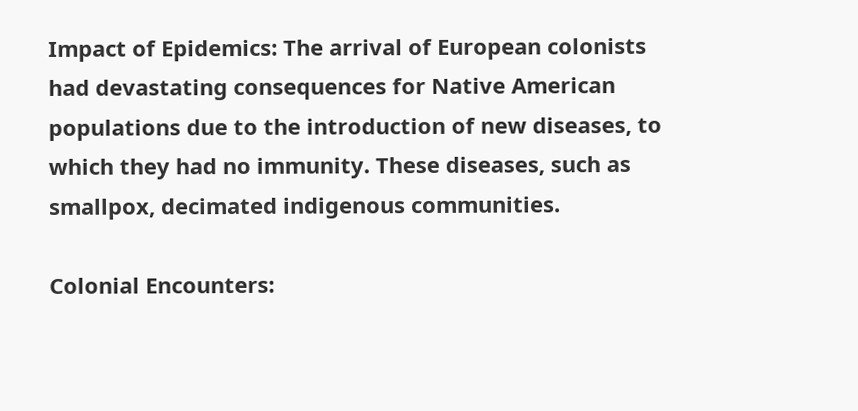Impact of Epidemics: The arrival of European colonists had devastating consequences for Native American populations due to the introduction of new diseases, to which they had no immunity. These diseases, such as smallpox, decimated indigenous communities.

Colonial Encounters: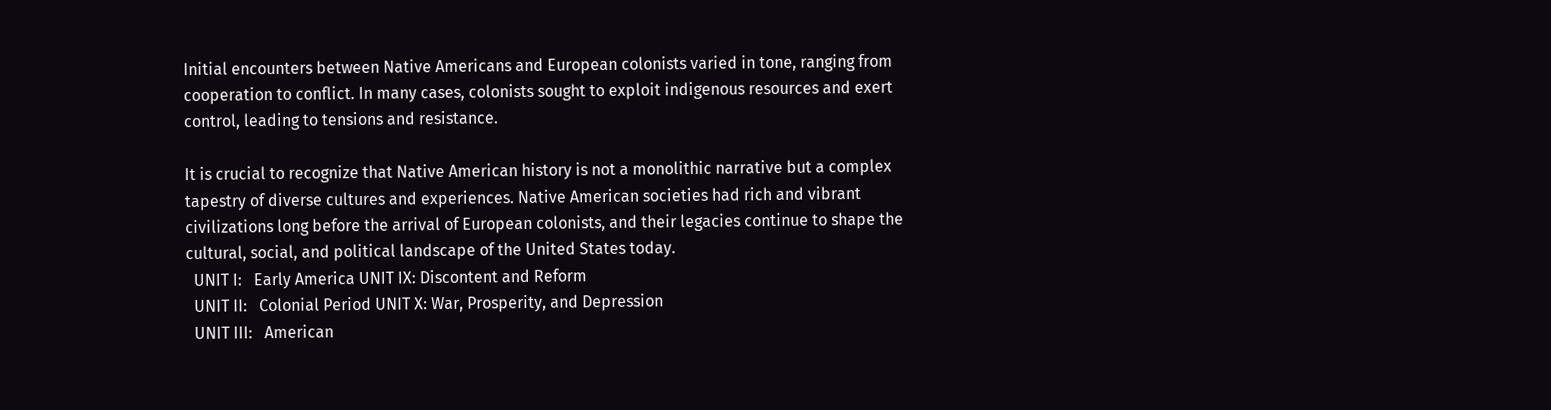Initial encounters between Native Americans and European colonists varied in tone, ranging from cooperation to conflict. In many cases, colonists sought to exploit indigenous resources and exert control, leading to tensions and resistance.

It is crucial to recognize that Native American history is not a monolithic narrative but a complex tapestry of diverse cultures and experiences. Native American societies had rich and vibrant civilizations long before the arrival of European colonists, and their legacies continue to shape the cultural, social, and political landscape of the United States today.
  UNIT I:   Early America UNIT IX: Discontent and Reform
  UNIT II:   Colonial Period UNIT X: War, Prosperity, and Depression
  UNIT III:   American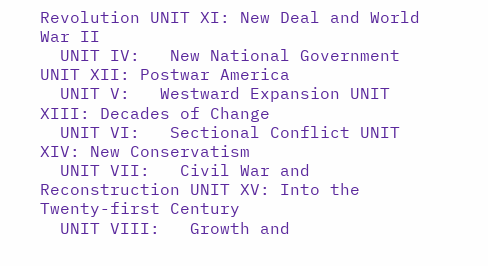Revolution UNIT XI: New Deal and World War II
  UNIT IV:   New National Government UNIT XII: Postwar America
  UNIT V:   Westward Expansion UNIT XIII: Decades of Change
  UNIT VI:   Sectional Conflict UNIT XIV: New Conservatism
  UNIT VII:   Civil War and Reconstruction UNIT XV: Into the Twenty-first Century
  UNIT VIII:   Growth and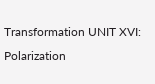Transformation UNIT XVI: Polarization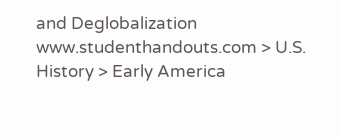and Deglobalization
www.studenthandouts.com > U.S. History > Early America